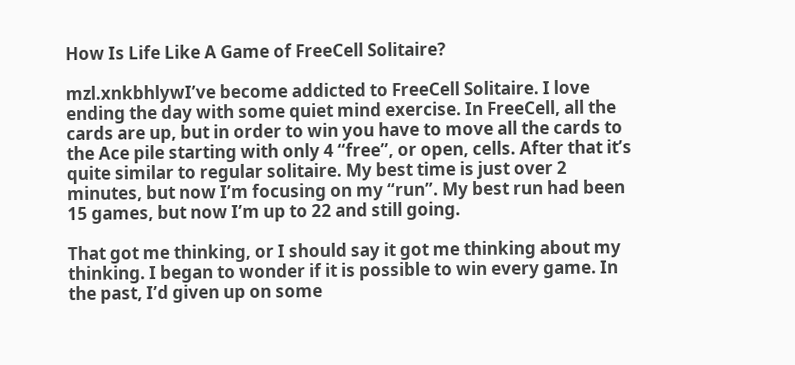How Is Life Like A Game of FreeCell Solitaire?

mzl.xnkbhlywI’ve become addicted to FreeCell Solitaire. I love ending the day with some quiet mind exercise. In FreeCell, all the cards are up, but in order to win you have to move all the cards to the Ace pile starting with only 4 “free”, or open, cells. After that it’s quite similar to regular solitaire. My best time is just over 2 minutes, but now I’m focusing on my “run”. My best run had been 15 games, but now I’m up to 22 and still going.

That got me thinking, or I should say it got me thinking about my thinking. I began to wonder if it is possible to win every game. In the past, I’d given up on some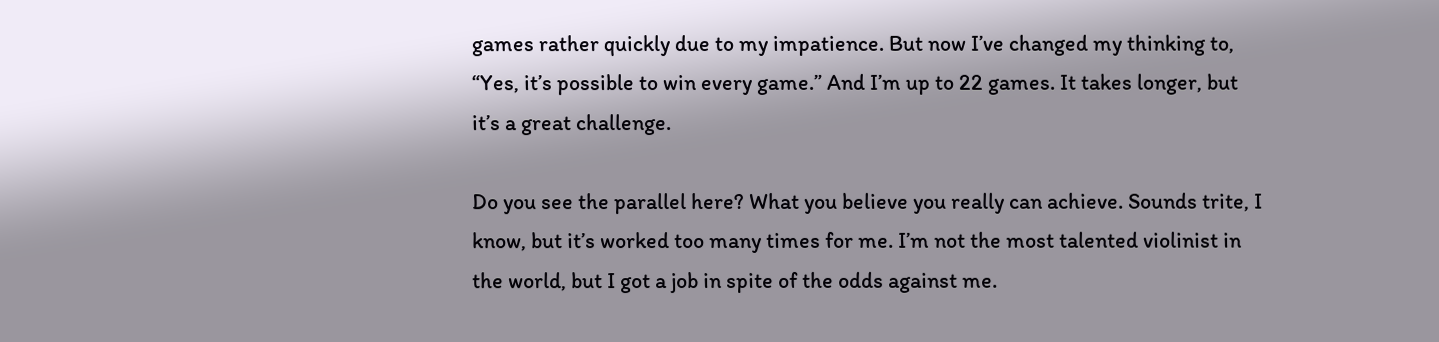games rather quickly due to my impatience. But now I’ve changed my thinking to, “Yes, it’s possible to win every game.” And I’m up to 22 games. It takes longer, but it’s a great challenge.

Do you see the parallel here? What you believe you really can achieve. Sounds trite, I know, but it’s worked too many times for me. I’m not the most talented violinist in the world, but I got a job in spite of the odds against me.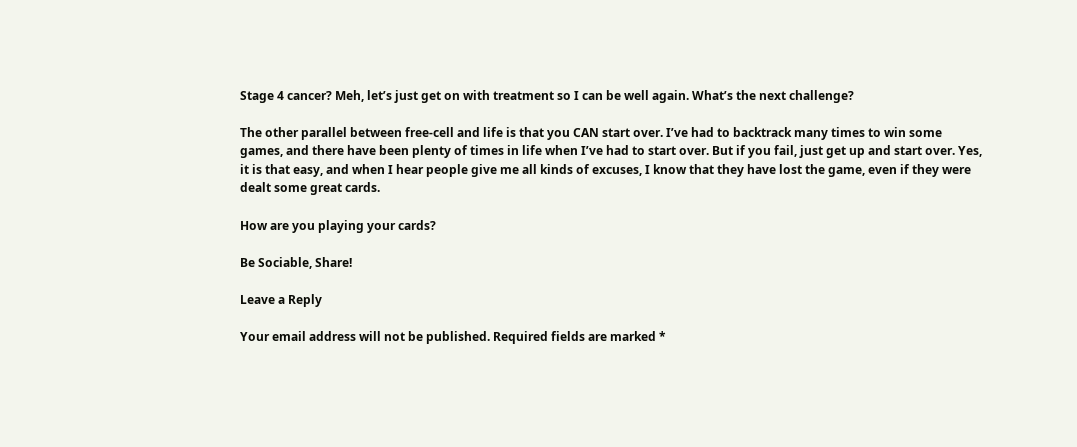Stage 4 cancer? Meh, let’s just get on with treatment so I can be well again. What’s the next challenge?

The other parallel between free-cell and life is that you CAN start over. I’ve had to backtrack many times to win some games, and there have been plenty of times in life when I’ve had to start over. But if you fail, just get up and start over. Yes, it is that easy, and when I hear people give me all kinds of excuses, I know that they have lost the game, even if they were dealt some great cards.

How are you playing your cards?

Be Sociable, Share!

Leave a Reply

Your email address will not be published. Required fields are marked *